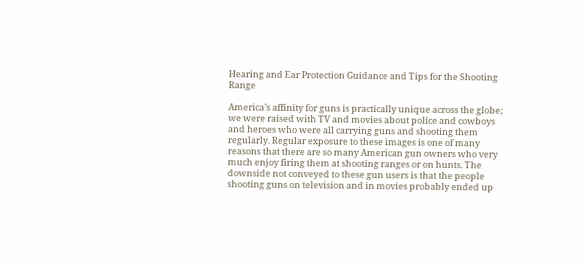Hearing and Ear Protection Guidance and Tips for the Shooting Range

America’s affinity for guns is practically unique across the globe; we were raised with TV and movies about police and cowboys and heroes who were all carrying guns and shooting them regularly. Regular exposure to these images is one of many reasons that there are so many American gun owners who very much enjoy firing them at shooting ranges or on hunts. The downside not conveyed to these gun users is that the people shooting guns on television and in movies probably ended up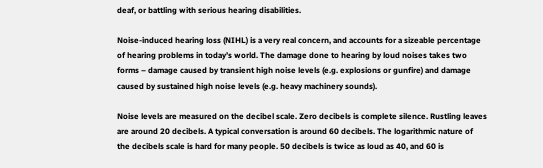deaf, or battling with serious hearing disabilities.

Noise-induced hearing loss (NIHL) is a very real concern, and accounts for a sizeable percentage of hearing problems in today’s world. The damage done to hearing by loud noises takes two forms – damage caused by transient high noise levels (e.g. explosions or gunfire) and damage caused by sustained high noise levels (e.g. heavy machinery sounds).

Noise levels are measured on the decibel scale. Zero decibels is complete silence. Rustling leaves are around 20 decibels. A typical conversation is around 60 decibels. The logarithmic nature of the decibels scale is hard for many people. 50 decibels is twice as loud as 40, and 60 is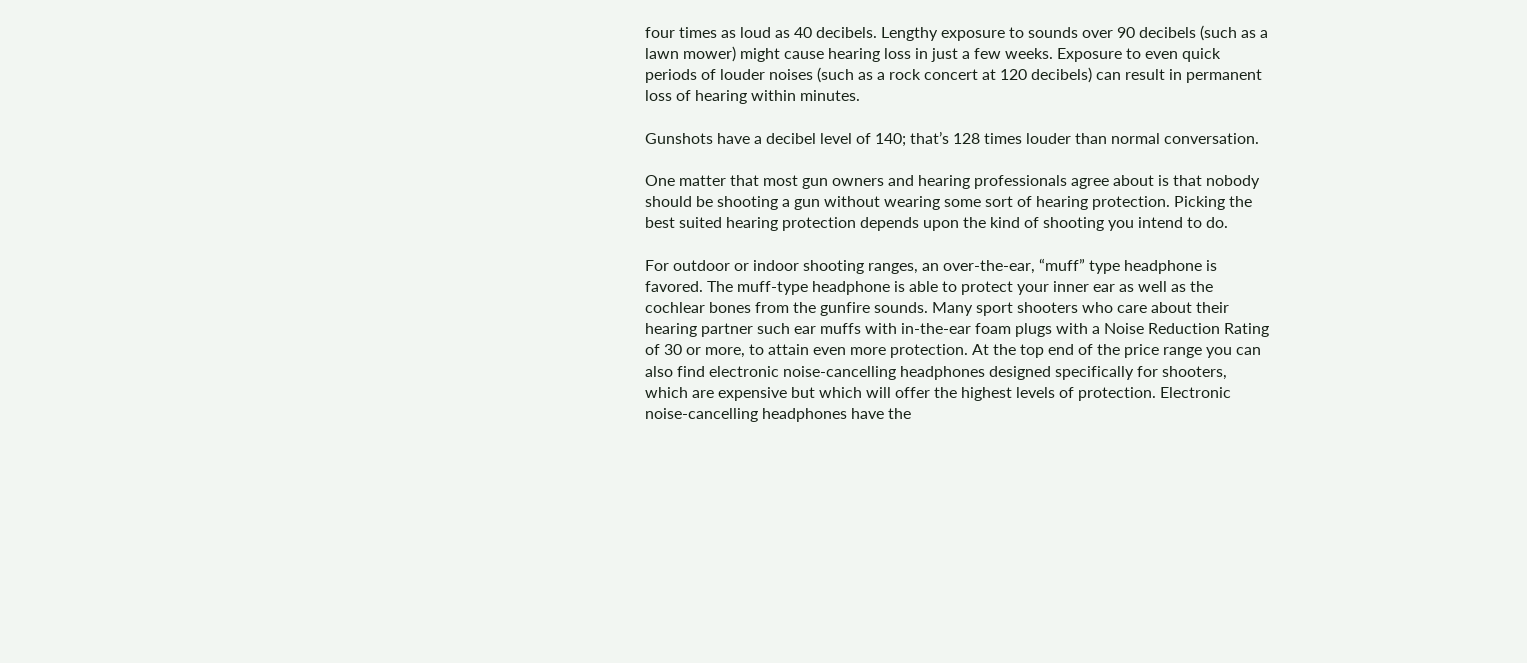four times as loud as 40 decibels. Lengthy exposure to sounds over 90 decibels (such as a lawn mower) might cause hearing loss in just a few weeks. Exposure to even quick periods of louder noises (such as a rock concert at 120 decibels) can result in permanent loss of hearing within minutes.

Gunshots have a decibel level of 140; that’s 128 times louder than normal conversation.

One matter that most gun owners and hearing professionals agree about is that nobody should be shooting a gun without wearing some sort of hearing protection. Picking the best suited hearing protection depends upon the kind of shooting you intend to do.

For outdoor or indoor shooting ranges, an over-the-ear, “muff” type headphone is favored. The muff-type headphone is able to protect your inner ear as well as the cochlear bones from the gunfire sounds. Many sport shooters who care about their hearing partner such ear muffs with in-the-ear foam plugs with a Noise Reduction Rating of 30 or more, to attain even more protection. At the top end of the price range you can also find electronic noise-cancelling headphones designed specifically for shooters, which are expensive but which will offer the highest levels of protection. Electronic noise-cancelling headphones have the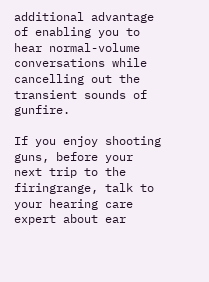additional advantage of enabling you to hear normal-volume conversations while cancelling out the transient sounds of gunfire.

If you enjoy shooting guns, before your next trip to the firingrange, talk to your hearing care expert about ear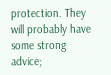protection. They will probably have some strong advice;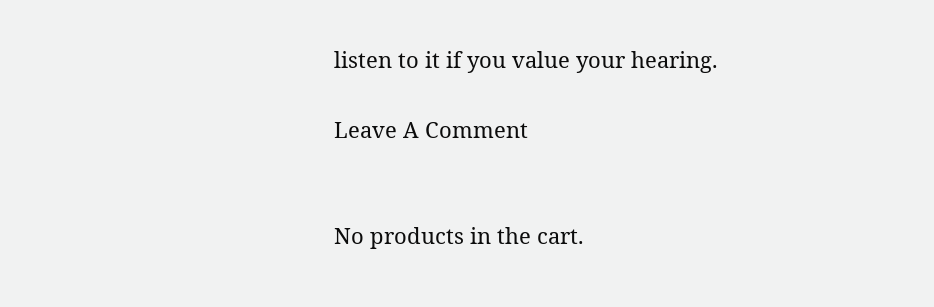listen to it if you value your hearing.

Leave A Comment


No products in the cart.